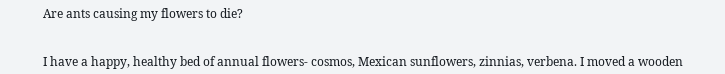Are ants causing my flowers to die?


I have a happy, healthy bed of annual flowers- cosmos, Mexican sunflowers, zinnias, verbena. I moved a wooden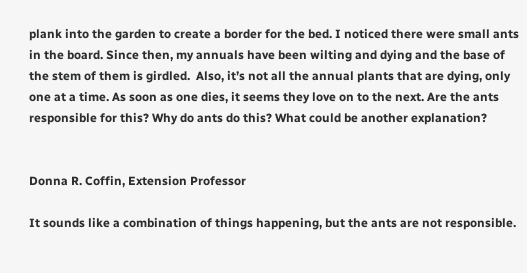plank into the garden to create a border for the bed. I noticed there were small ants in the board. Since then, my annuals have been wilting and dying and the base of the stem of them is girdled.  Also, it’s not all the annual plants that are dying, only one at a time. As soon as one dies, it seems they love on to the next. Are the ants responsible for this? Why do ants do this? What could be another explanation?


Donna R. Coffin, Extension Professor

It sounds like a combination of things happening, but the ants are not responsible.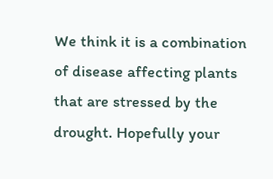We think it is a combination of disease affecting plants that are stressed by the drought. Hopefully your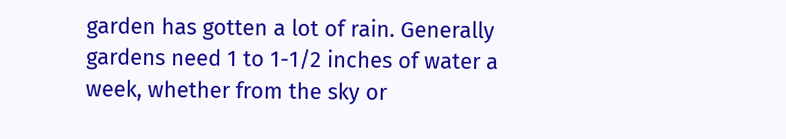garden has gotten a lot of rain. Generally gardens need 1 to 1-1/2 inches of water a week, whether from the sky or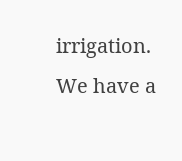irrigation. We have a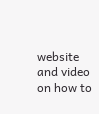website and video on how to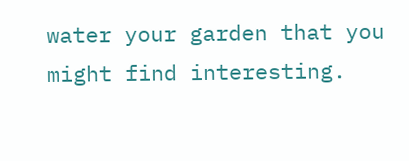water your garden that you might find interesting.